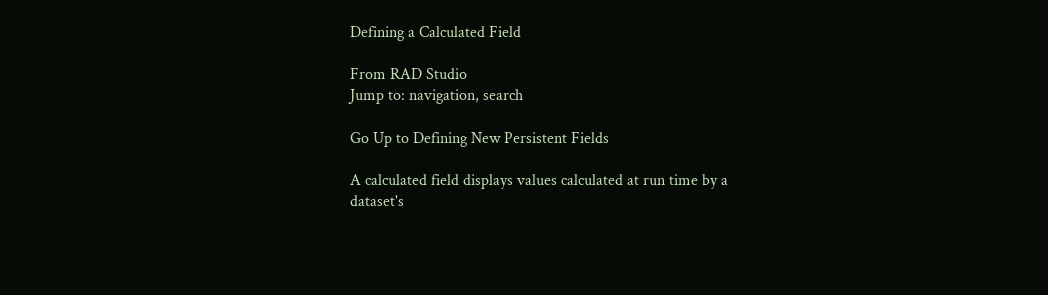Defining a Calculated Field

From RAD Studio
Jump to: navigation, search

Go Up to Defining New Persistent Fields

A calculated field displays values calculated at run time by a dataset's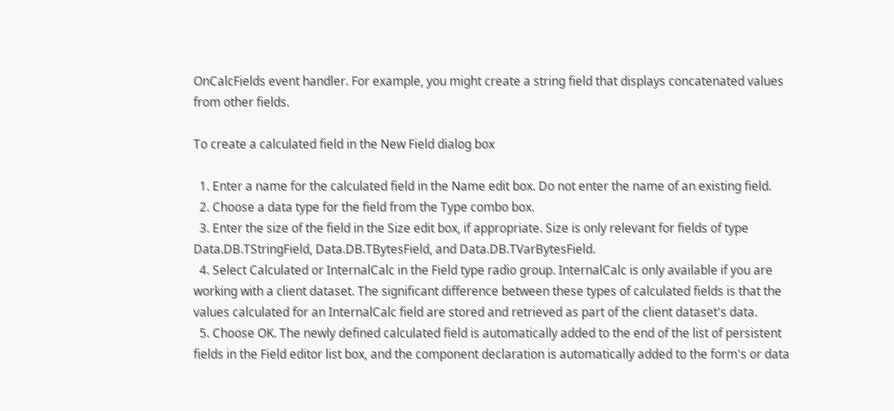OnCalcFields event handler. For example, you might create a string field that displays concatenated values from other fields.

To create a calculated field in the New Field dialog box

  1. Enter a name for the calculated field in the Name edit box. Do not enter the name of an existing field.
  2. Choose a data type for the field from the Type combo box.
  3. Enter the size of the field in the Size edit box, if appropriate. Size is only relevant for fields of type Data.DB.TStringField, Data.DB.TBytesField, and Data.DB.TVarBytesField.
  4. Select Calculated or InternalCalc in the Field type radio group. InternalCalc is only available if you are working with a client dataset. The significant difference between these types of calculated fields is that the values calculated for an InternalCalc field are stored and retrieved as part of the client dataset's data.
  5. Choose OK. The newly defined calculated field is automatically added to the end of the list of persistent fields in the Field editor list box, and the component declaration is automatically added to the form's or data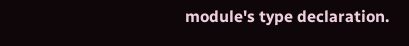module's type declaration.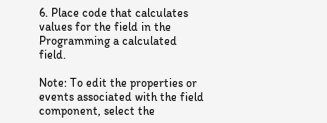6. Place code that calculates values for the field in the Programming a calculated field.

Note: To edit the properties or events associated with the field component, select the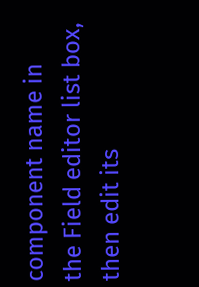component name in the Field editor list box, then edit its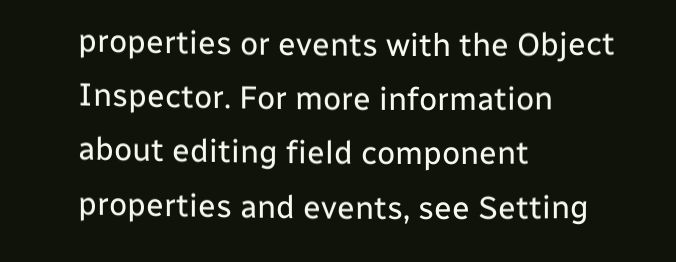properties or events with the Object Inspector. For more information about editing field component properties and events, see Setting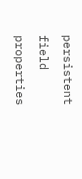persistent field properties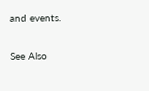and events.

See Also